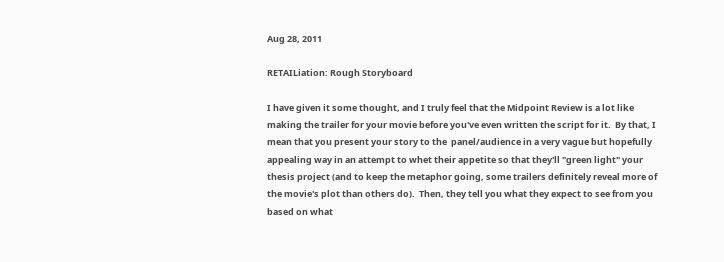Aug 28, 2011

RETAILiation: Rough Storyboard

I have given it some thought, and I truly feel that the Midpoint Review is a lot like making the trailer for your movie before you've even written the script for it.  By that, I mean that you present your story to the  panel/audience in a very vague but hopefully appealing way in an attempt to whet their appetite so that they'll "green light" your thesis project (and to keep the metaphor going, some trailers definitely reveal more of the movie's plot than others do).  Then, they tell you what they expect to see from you based on what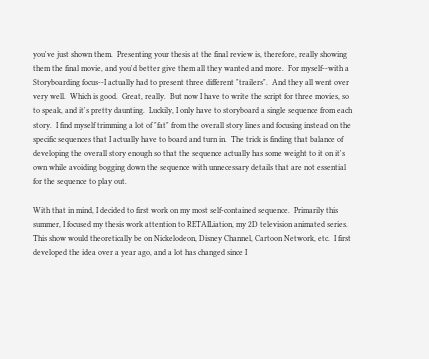you've just shown them.  Presenting your thesis at the final review is, therefore, really showing them the final movie, and you'd better give them all they wanted and more.  For myself--with a Storyboarding focus--I actually had to present three different "trailers".  And they all went over very well.  Which is good.  Great, really.  But now I have to write the script for three movies, so to speak, and it's pretty daunting.  Luckily, I only have to storyboard a single sequence from each story.  I find myself trimming a lot of "fat" from the overall story lines and focusing instead on the specific sequences that I actually have to board and turn in.  The trick is finding that balance of developing the overall story enough so that the sequence actually has some weight to it on it's own while avoiding bogging down the sequence with unnecessary details that are not essential for the sequence to play out.

With that in mind, I decided to first work on my most self-contained sequence.  Primarily this summer, I focused my thesis work attention to RETAILiation, my 2D television animated series.  This show would theoretically be on Nickelodeon, Disney Channel, Cartoon Network, etc.  I first developed the idea over a year ago, and a lot has changed since I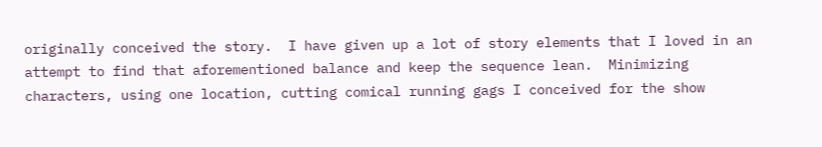originally conceived the story.  I have given up a lot of story elements that I loved in an attempt to find that aforementioned balance and keep the sequence lean.  Minimizing characters, using one location, cutting comical running gags I conceived for the show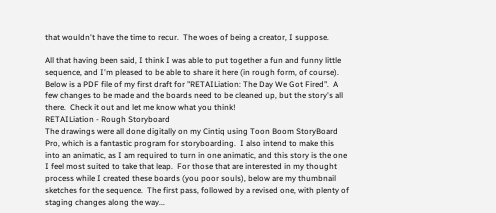that wouldn't have the time to recur.  The woes of being a creator, I suppose.

All that having been said, I think I was able to put together a fun and funny little sequence, and I'm pleased to be able to share it here (in rough form, of course).  Below is a PDF file of my first draft for "RETAILiation: The Day We Got Fired".  A few changes to be made and the boards need to be cleaned up, but the story's all there.  Check it out and let me know what you think!
RETAILiation - Rough Storyboard
The drawings were all done digitally on my Cintiq using Toon Boom StoryBoard Pro, which is a fantastic program for storyboarding.  I also intend to make this into an animatic, as I am required to turn in one animatic, and this story is the one I feel most suited to take that leap.  For those that are interested in my thought process while I created these boards (you poor souls), below are my thumbnail sketches for the sequence.  The first pass, followed by a revised one, with plenty of staging changes along the way...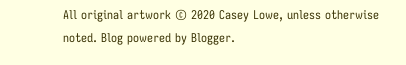All original artwork © 2020 Casey Lowe, unless otherwise noted. Blog powered by Blogger.